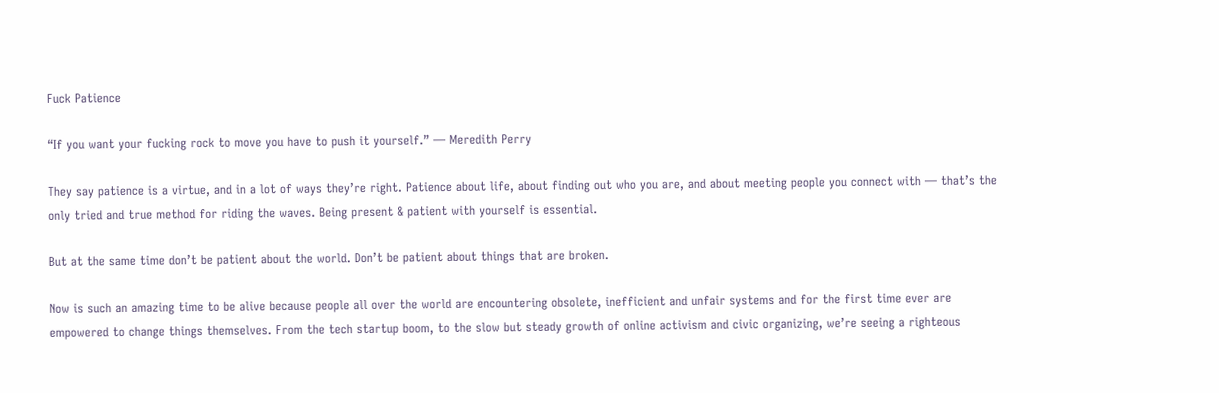Fuck Patience

“If you want your fucking rock to move you have to push it yourself.” — Meredith Perry

They say patience is a virtue, and in a lot of ways they’re right. Patience about life, about finding out who you are, and about meeting people you connect with — that’s the only tried and true method for riding the waves. Being present & patient with yourself is essential.

But at the same time don’t be patient about the world. Don’t be patient about things that are broken.

Now is such an amazing time to be alive because people all over the world are encountering obsolete, inefficient and unfair systems and for the first time ever are empowered to change things themselves. From the tech startup boom, to the slow but steady growth of online activism and civic organizing, we’re seeing a righteous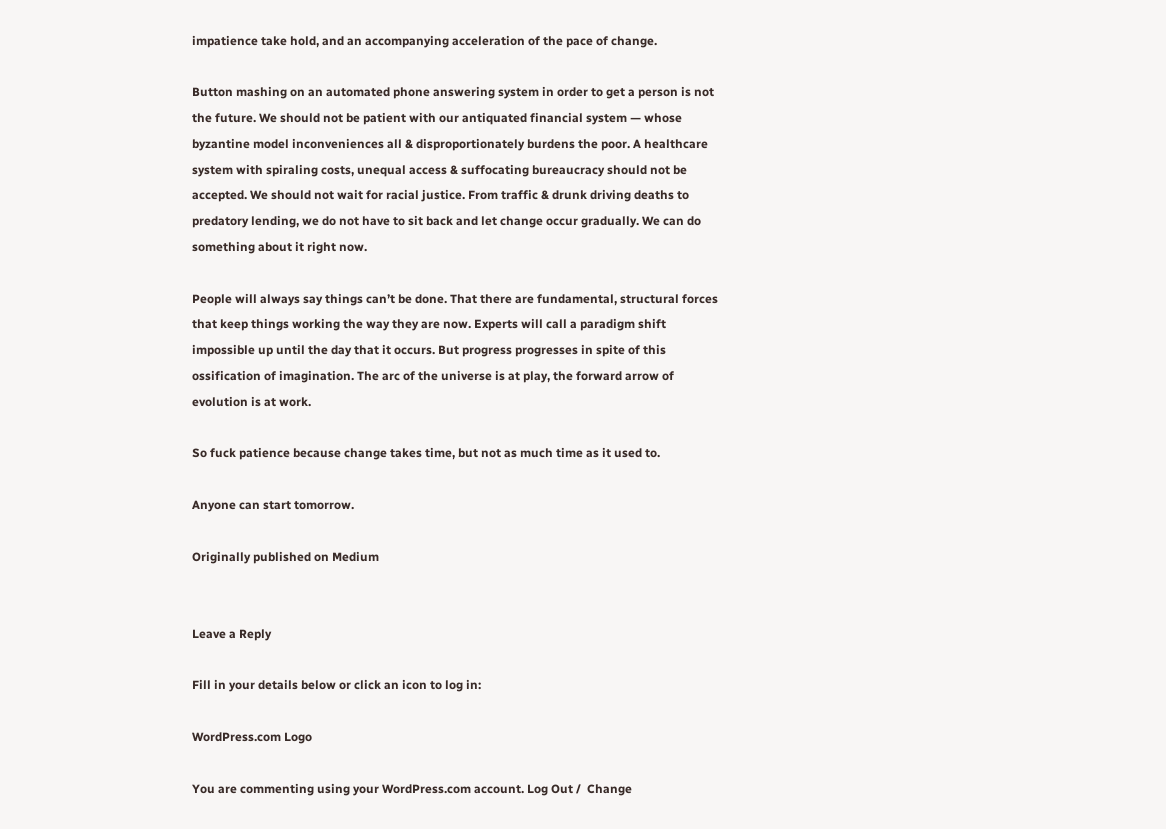impatience take hold, and an accompanying acceleration of the pace of change.

Button mashing on an automated phone answering system in order to get a person is not the future. We should not be patient with our antiquated financial system — whose byzantine model inconveniences all & disproportionately burdens the poor. A healthcare system with spiraling costs, unequal access & suffocating bureaucracy should not be accepted. We should not wait for racial justice. From traffic & drunk driving deaths to predatory lending, we do not have to sit back and let change occur gradually. We can do something about it right now.

People will always say things can’t be done. That there are fundamental, structural forces that keep things working the way they are now. Experts will call a paradigm shift impossible up until the day that it occurs. But progress progresses in spite of this ossification of imagination. The arc of the universe is at play, the forward arrow of evolution is at work.

So fuck patience because change takes time, but not as much time as it used to.

Anyone can start tomorrow.

Originally published on Medium


Leave a Reply

Fill in your details below or click an icon to log in:

WordPress.com Logo

You are commenting using your WordPress.com account. Log Out /  Change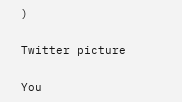)

Twitter picture

You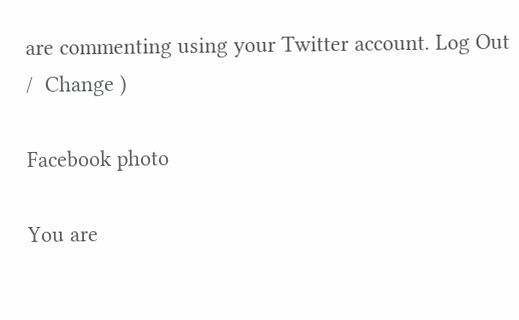are commenting using your Twitter account. Log Out /  Change )

Facebook photo

You are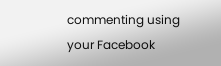commenting using your Facebook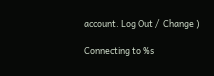account. Log Out /  Change )

Connecting to %s